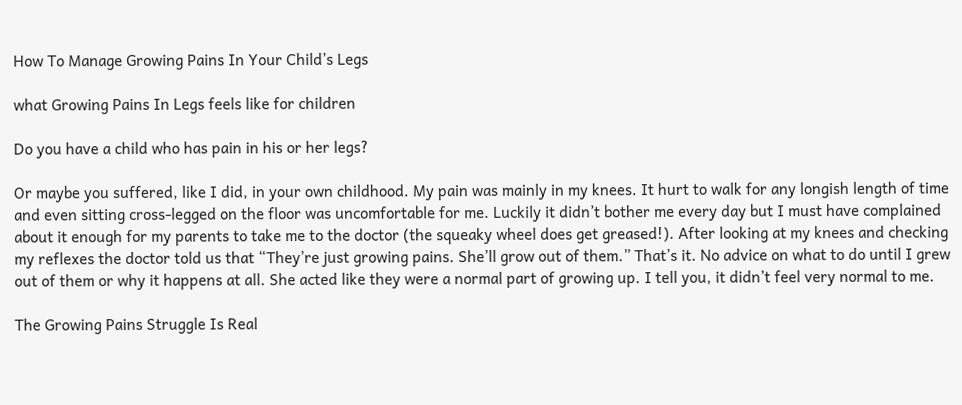How To Manage Growing Pains In Your Child’s Legs

what Growing Pains In Legs feels like for children

Do you have a child who has pain in his or her legs?

Or maybe you suffered, like I did, in your own childhood. My pain was mainly in my knees. It hurt to walk for any longish length of time and even sitting cross-legged on the floor was uncomfortable for me. Luckily it didn’t bother me every day but I must have complained about it enough for my parents to take me to the doctor (the squeaky wheel does get greased!). After looking at my knees and checking my reflexes the doctor told us that “They’re just growing pains. She’ll grow out of them.” That’s it. No advice on what to do until I grew out of them or why it happens at all. She acted like they were a normal part of growing up. I tell you, it didn’t feel very normal to me.

The Growing Pains Struggle Is Real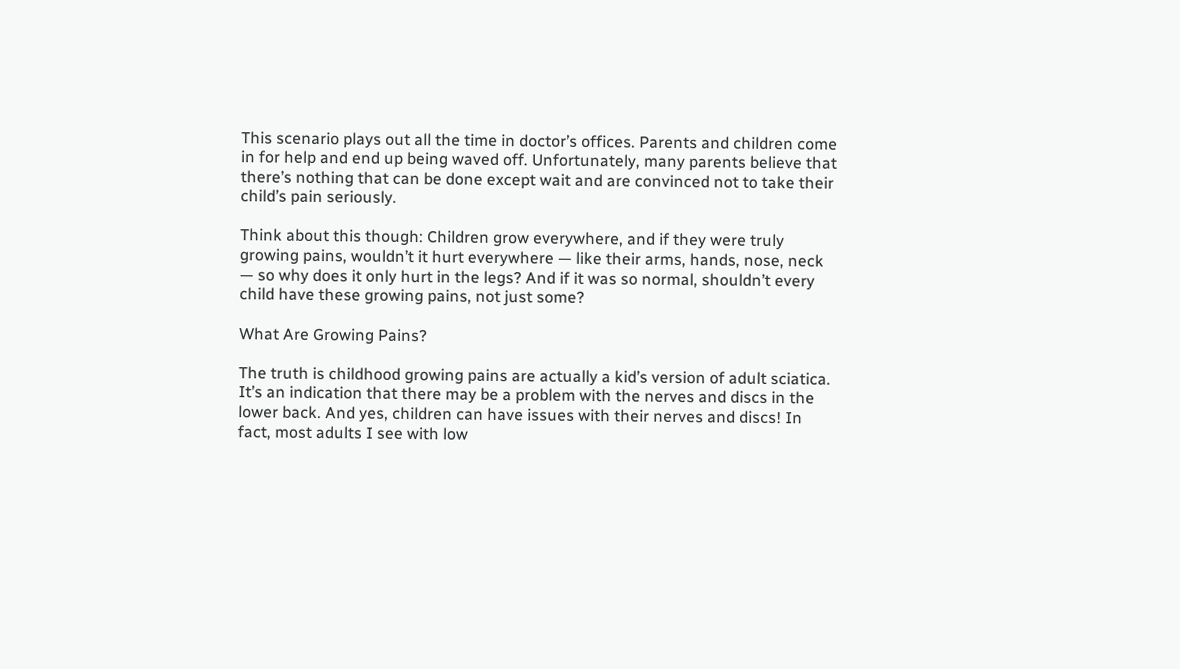This scenario plays out all the time in doctor’s offices. Parents and children come in for help and end up being waved off. Unfortunately, many parents believe that there’s nothing that can be done except wait and are convinced not to take their child’s pain seriously.

Think about this though: Children grow everywhere, and if they were truly growing pains, wouldn’t it hurt everywhere — like their arms, hands, nose, neck — so why does it only hurt in the legs? And if it was so normal, shouldn’t every child have these growing pains, not just some?

What Are Growing Pains?

The truth is childhood growing pains are actually a kid’s version of adult sciatica. It’s an indication that there may be a problem with the nerves and discs in the lower back. And yes, children can have issues with their nerves and discs! In fact, most adults I see with low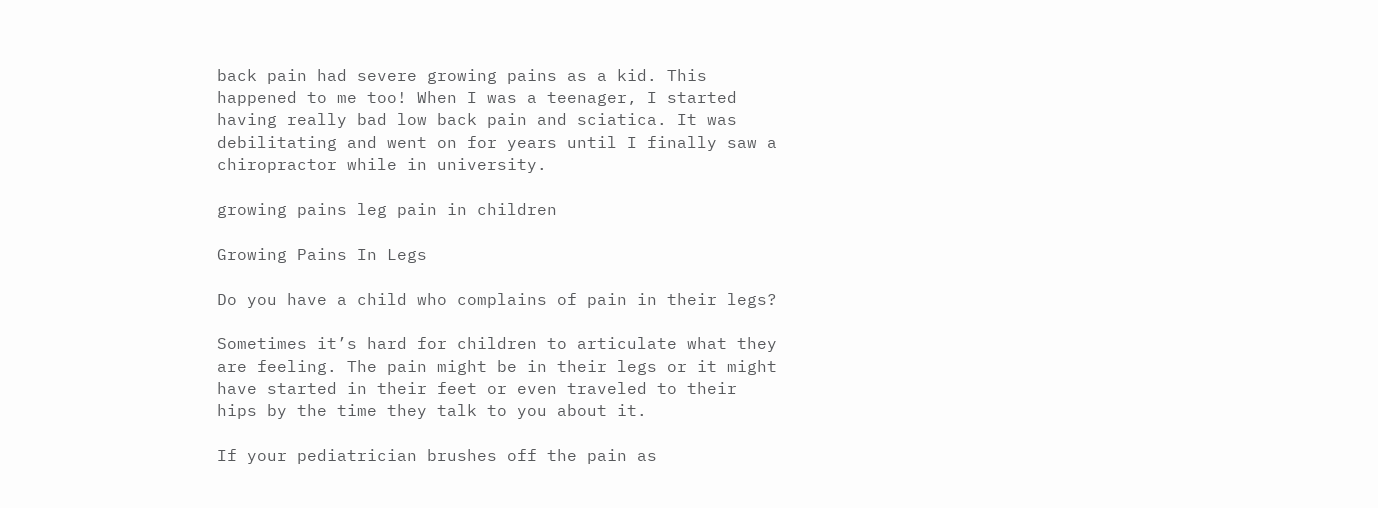back pain had severe growing pains as a kid. This happened to me too! When I was a teenager, I started having really bad low back pain and sciatica. It was debilitating and went on for years until I finally saw a chiropractor while in university.

growing pains leg pain in children

Growing Pains In Legs

Do you have a child who complains of pain in their legs?

Sometimes it’s hard for children to articulate what they are feeling. The pain might be in their legs or it might have started in their feet or even traveled to their hips by the time they talk to you about it.

If your pediatrician brushes off the pain as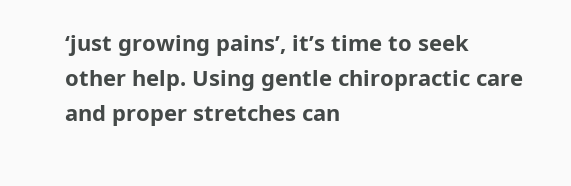‘just growing pains’, it’s time to seek other help. Using gentle chiropractic care and proper stretches can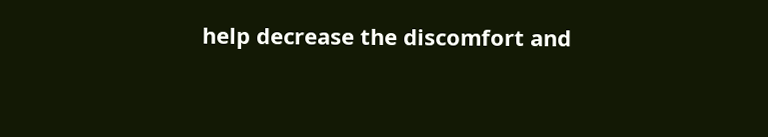help decrease the discomfort and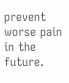prevent worse pain in the future.